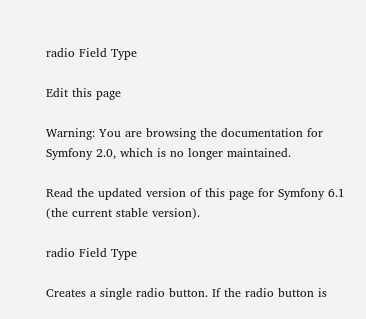radio Field Type

Edit this page

Warning: You are browsing the documentation for Symfony 2.0, which is no longer maintained.

Read the updated version of this page for Symfony 6.1 (the current stable version).

radio Field Type

Creates a single radio button. If the radio button is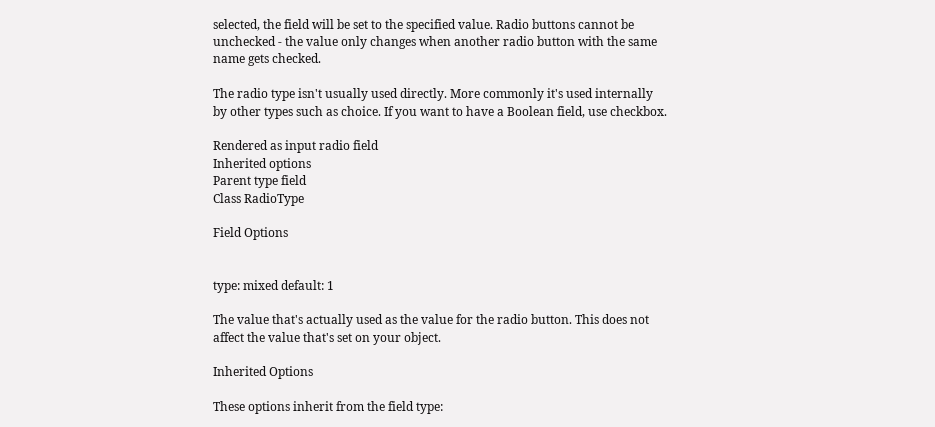selected, the field will be set to the specified value. Radio buttons cannot be unchecked - the value only changes when another radio button with the same name gets checked.

The radio type isn't usually used directly. More commonly it's used internally by other types such as choice. If you want to have a Boolean field, use checkbox.

Rendered as input radio field
Inherited options
Parent type field
Class RadioType

Field Options


type: mixed default: 1

The value that's actually used as the value for the radio button. This does not affect the value that's set on your object.

Inherited Options

These options inherit from the field type: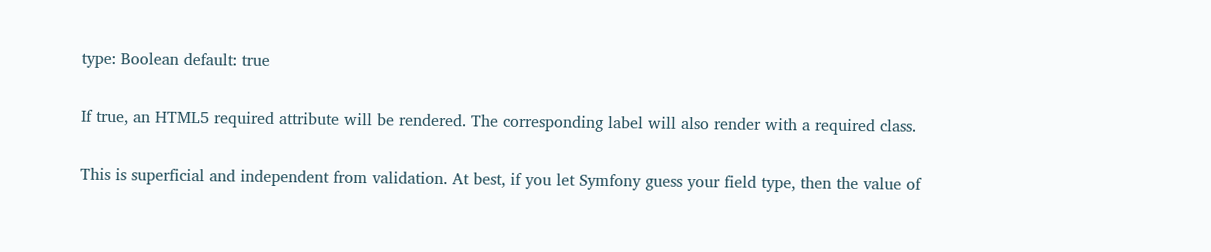type: Boolean default: true

If true, an HTML5 required attribute will be rendered. The corresponding label will also render with a required class.

This is superficial and independent from validation. At best, if you let Symfony guess your field type, then the value of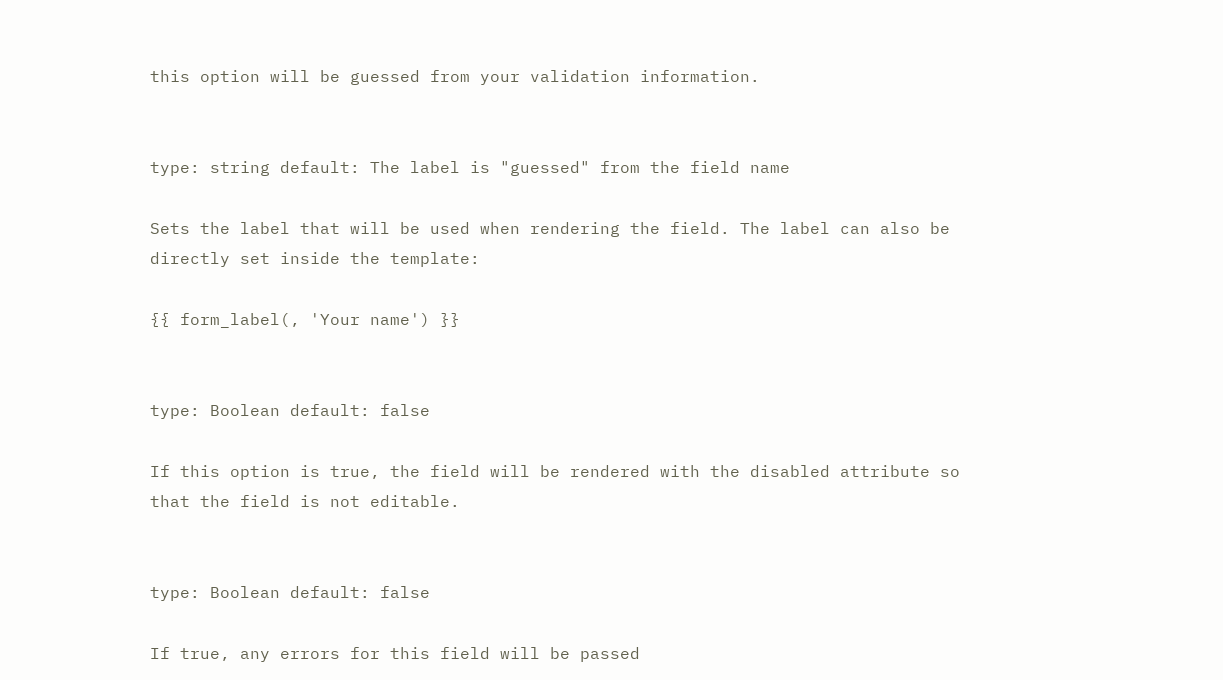this option will be guessed from your validation information.


type: string default: The label is "guessed" from the field name

Sets the label that will be used when rendering the field. The label can also be directly set inside the template:

{{ form_label(, 'Your name') }}


type: Boolean default: false

If this option is true, the field will be rendered with the disabled attribute so that the field is not editable.


type: Boolean default: false

If true, any errors for this field will be passed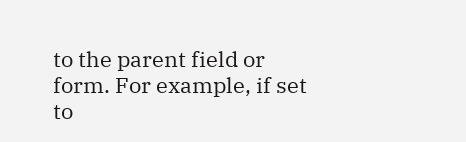to the parent field or form. For example, if set to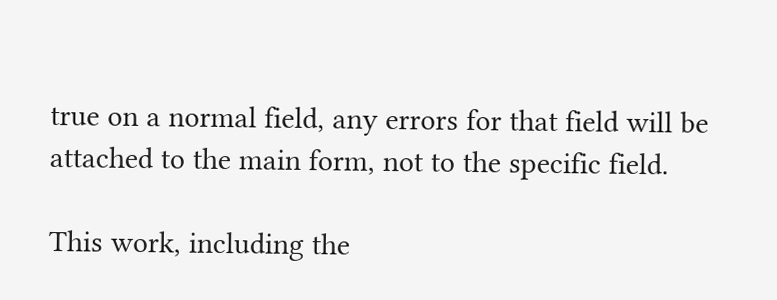true on a normal field, any errors for that field will be attached to the main form, not to the specific field.

This work, including the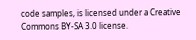code samples, is licensed under a Creative Commons BY-SA 3.0 license.